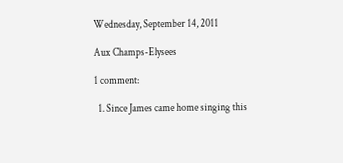Wednesday, September 14, 2011

Aux Champs-Elysees

1 comment:

  1. Since James came home singing this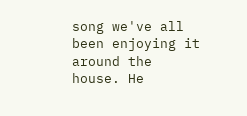song we've all been enjoying it around the house. He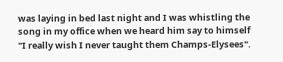was laying in bed last night and I was whistling the song in my office when we heard him say to himself "I really wish I never taught them Champs-Elysees".